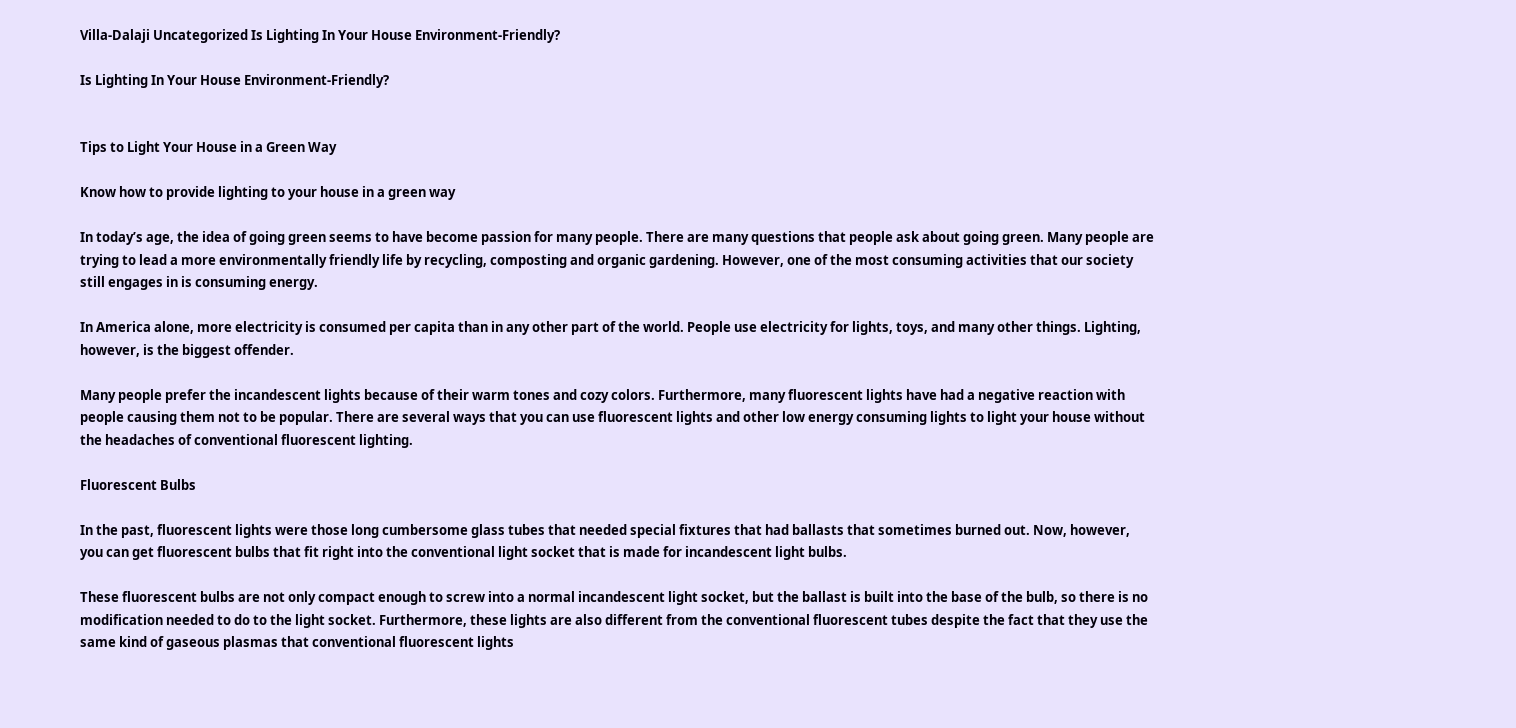Villa-Dalaji Uncategorized Is Lighting In Your House Environment-Friendly?

Is Lighting In Your House Environment-Friendly?


Tips to Light Your House in a Green Way

Know how to provide lighting to your house in a green way

In today’s age, the idea of going green seems to have become passion for many people. There are many questions that people ask about going green. Many people are trying to lead a more environmentally friendly life by recycling, composting and organic gardening. However, one of the most consuming activities that our society still engages in is consuming energy.

In America alone, more electricity is consumed per capita than in any other part of the world. People use electricity for lights, toys, and many other things. Lighting, however, is the biggest offender.

Many people prefer the incandescent lights because of their warm tones and cozy colors. Furthermore, many fluorescent lights have had a negative reaction with people causing them not to be popular. There are several ways that you can use fluorescent lights and other low energy consuming lights to light your house without the headaches of conventional fluorescent lighting.

Fluorescent Bulbs

In the past, fluorescent lights were those long cumbersome glass tubes that needed special fixtures that had ballasts that sometimes burned out. Now, however, you can get fluorescent bulbs that fit right into the conventional light socket that is made for incandescent light bulbs.

These fluorescent bulbs are not only compact enough to screw into a normal incandescent light socket, but the ballast is built into the base of the bulb, so there is no modification needed to do to the light socket. Furthermore, these lights are also different from the conventional fluorescent tubes despite the fact that they use the same kind of gaseous plasmas that conventional fluorescent lights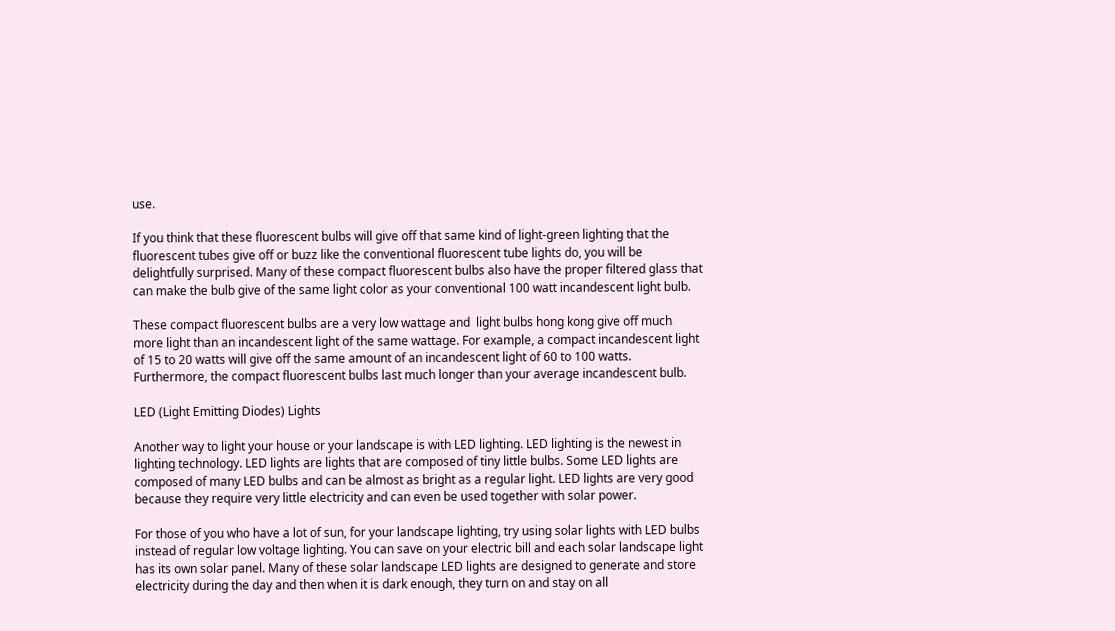use.

If you think that these fluorescent bulbs will give off that same kind of light-green lighting that the fluorescent tubes give off or buzz like the conventional fluorescent tube lights do, you will be delightfully surprised. Many of these compact fluorescent bulbs also have the proper filtered glass that can make the bulb give of the same light color as your conventional 100 watt incandescent light bulb.

These compact fluorescent bulbs are a very low wattage and  light bulbs hong kong give off much more light than an incandescent light of the same wattage. For example, a compact incandescent light of 15 to 20 watts will give off the same amount of an incandescent light of 60 to 100 watts. Furthermore, the compact fluorescent bulbs last much longer than your average incandescent bulb.

LED (Light Emitting Diodes) Lights

Another way to light your house or your landscape is with LED lighting. LED lighting is the newest in lighting technology. LED lights are lights that are composed of tiny little bulbs. Some LED lights are composed of many LED bulbs and can be almost as bright as a regular light. LED lights are very good because they require very little electricity and can even be used together with solar power.

For those of you who have a lot of sun, for your landscape lighting, try using solar lights with LED bulbs instead of regular low voltage lighting. You can save on your electric bill and each solar landscape light has its own solar panel. Many of these solar landscape LED lights are designed to generate and store electricity during the day and then when it is dark enough, they turn on and stay on all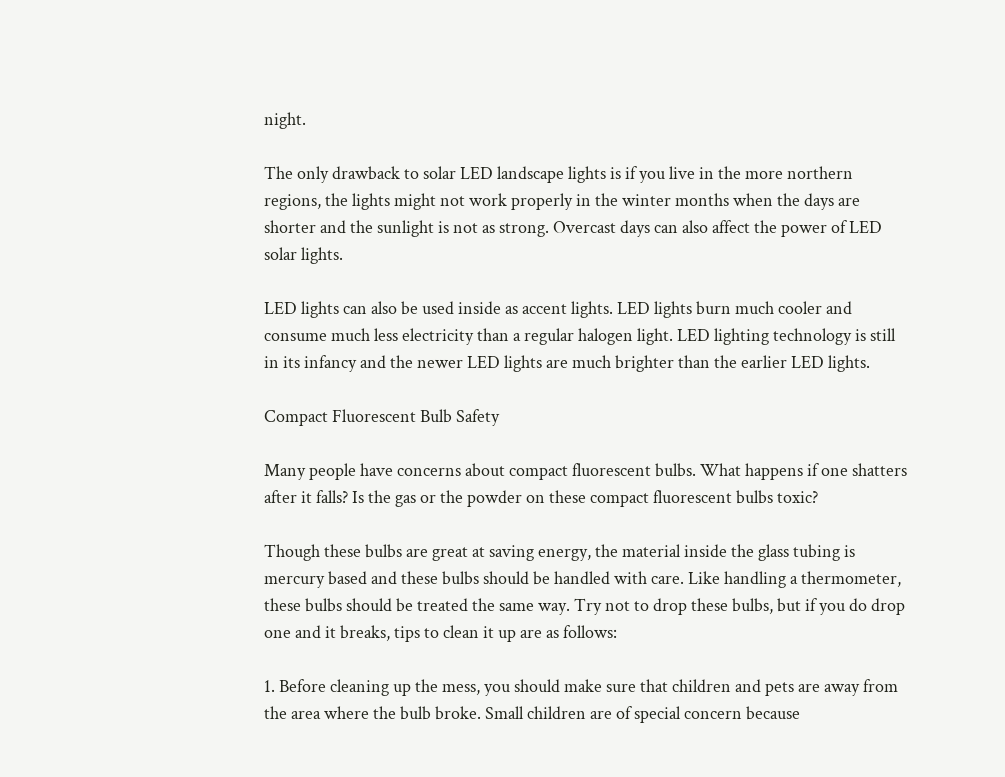night.

The only drawback to solar LED landscape lights is if you live in the more northern regions, the lights might not work properly in the winter months when the days are shorter and the sunlight is not as strong. Overcast days can also affect the power of LED solar lights.

LED lights can also be used inside as accent lights. LED lights burn much cooler and consume much less electricity than a regular halogen light. LED lighting technology is still in its infancy and the newer LED lights are much brighter than the earlier LED lights.

Compact Fluorescent Bulb Safety

Many people have concerns about compact fluorescent bulbs. What happens if one shatters after it falls? Is the gas or the powder on these compact fluorescent bulbs toxic?

Though these bulbs are great at saving energy, the material inside the glass tubing is mercury based and these bulbs should be handled with care. Like handling a thermometer, these bulbs should be treated the same way. Try not to drop these bulbs, but if you do drop one and it breaks, tips to clean it up are as follows:

1. Before cleaning up the mess, you should make sure that children and pets are away from the area where the bulb broke. Small children are of special concern because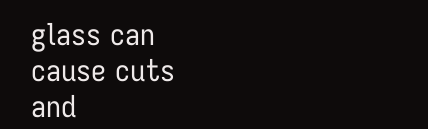glass can cause cuts and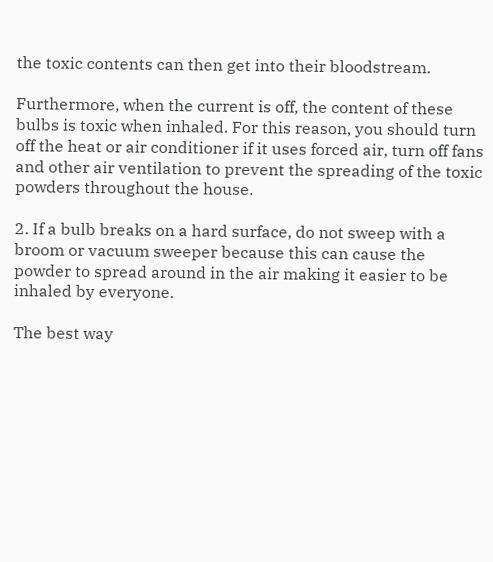the toxic contents can then get into their bloodstream.

Furthermore, when the current is off, the content of these bulbs is toxic when inhaled. For this reason, you should turn off the heat or air conditioner if it uses forced air, turn off fans and other air ventilation to prevent the spreading of the toxic powders throughout the house.

2. If a bulb breaks on a hard surface, do not sweep with a broom or vacuum sweeper because this can cause the powder to spread around in the air making it easier to be inhaled by everyone.

The best way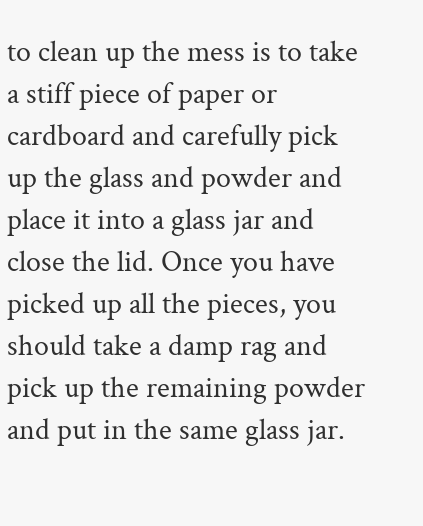to clean up the mess is to take a stiff piece of paper or cardboard and carefully pick up the glass and powder and place it into a glass jar and close the lid. Once you have picked up all the pieces, you should take a damp rag and pick up the remaining powder and put in the same glass jar.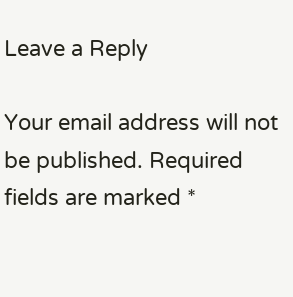Leave a Reply

Your email address will not be published. Required fields are marked *